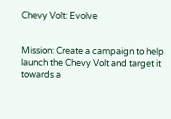Chevy Volt: Evolve


Mission: Create a campaign to help launch the Chevy Volt and target it towards a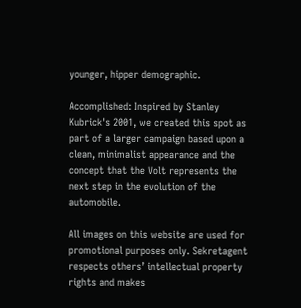younger, hipper demographic.

Accomplished: Inspired by Stanley Kubrick's 2001, we created this spot as part of a larger campaign based upon a clean, minimalist appearance and the concept that the Volt represents the next step in the evolution of the automobile.

All images on this website are used for promotional purposes only. Sekretagent respects others’ intellectual property rights and makes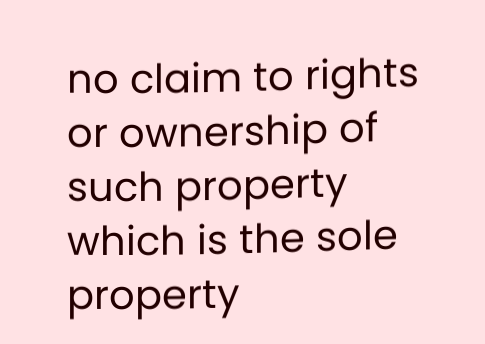no claim to rights or ownership of such property which is the sole property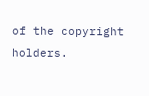of the copyright holders.